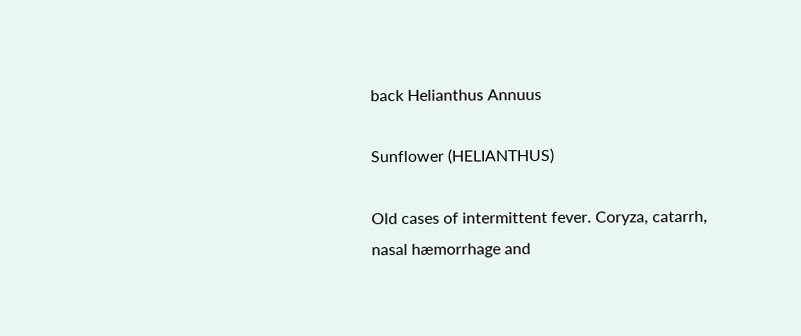back Helianthus Annuus

Sunflower (HELIANTHUS)

Old cases of intermittent fever. Coryza, catarrh, nasal hæmorrhage and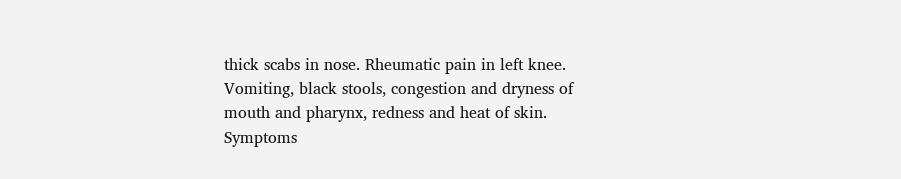thick scabs in nose. Rheumatic pain in left knee. Vomiting, black stools, congestion and dryness of mouth and pharynx, redness and heat of skin. Symptoms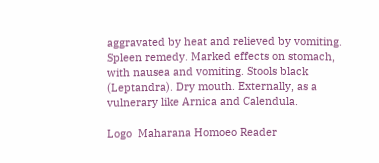aggravated by heat and relieved by vomiting. Spleen remedy. Marked effects on stomach, with nausea and vomiting. Stools black (Leptandra). Dry mouth. Externally, as a vulnerary like Arnica and Calendula.

Logo  Maharana Homoeo Reader